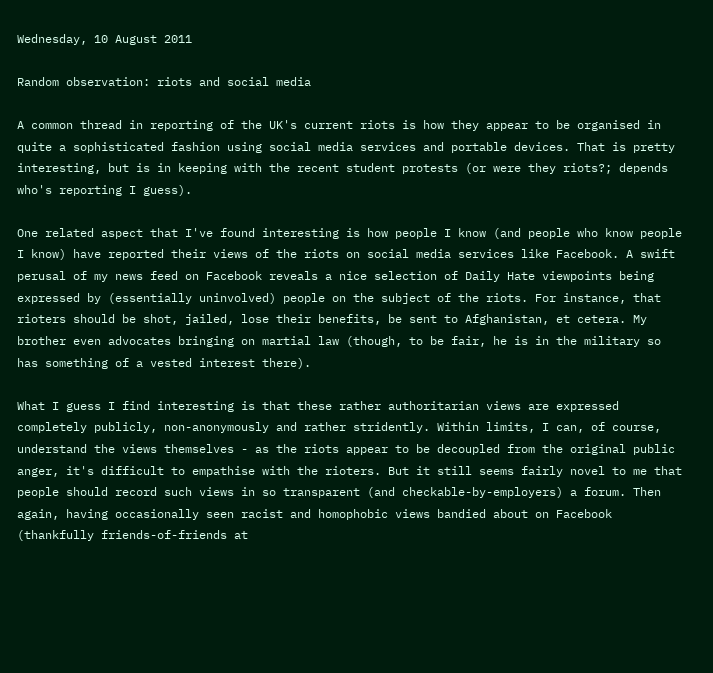Wednesday, 10 August 2011

Random observation: riots and social media

A common thread in reporting of the UK's current riots is how they appear to be organised in quite a sophisticated fashion using social media services and portable devices. That is pretty interesting, but is in keeping with the recent student protests (or were they riots?; depends who's reporting I guess).

One related aspect that I've found interesting is how people I know (and people who know people I know) have reported their views of the riots on social media services like Facebook. A swift perusal of my news feed on Facebook reveals a nice selection of Daily Hate viewpoints being expressed by (essentially uninvolved) people on the subject of the riots. For instance, that rioters should be shot, jailed, lose their benefits, be sent to Afghanistan, et cetera. My brother even advocates bringing on martial law (though, to be fair, he is in the military so has something of a vested interest there).

What I guess I find interesting is that these rather authoritarian views are expressed completely publicly, non-anonymously and rather stridently. Within limits, I can, of course, understand the views themselves - as the riots appear to be decoupled from the original public anger, it's difficult to empathise with the rioters. But it still seems fairly novel to me that people should record such views in so transparent (and checkable-by-employers) a forum. Then again, having occasionally seen racist and homophobic views bandied about on Facebook (thankfully friends-of-friends at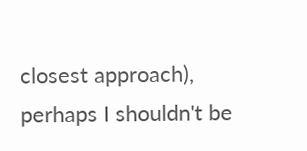closest approach), perhaps I shouldn't be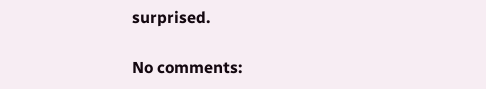surprised.

No comments: